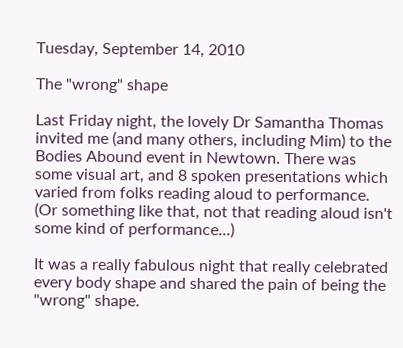Tuesday, September 14, 2010

The "wrong" shape

Last Friday night, the lovely Dr Samantha Thomas invited me (and many others, including Mim) to the Bodies Abound event in Newtown. There was some visual art, and 8 spoken presentations which varied from folks reading aloud to performance. (Or something like that, not that reading aloud isn't some kind of performance...)

It was a really fabulous night that really celebrated every body shape and shared the pain of being the "wrong" shape.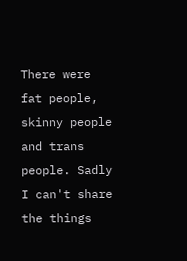There were fat people, skinny people and trans people. Sadly I can't share the things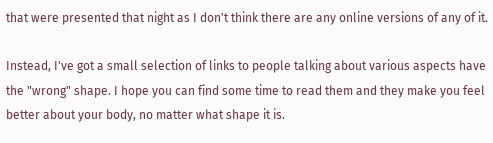that were presented that night as I don't think there are any online versions of any of it.

Instead, I've got a small selection of links to people talking about various aspects have the "wrong" shape. I hope you can find some time to read them and they make you feel better about your body, no matter what shape it is.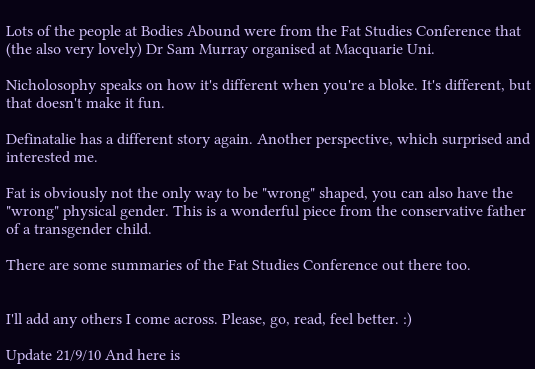Lots of the people at Bodies Abound were from the Fat Studies Conference that (the also very lovely) Dr Sam Murray organised at Macquarie Uni.

Nicholosophy speaks on how it's different when you're a bloke. It's different, but that doesn't make it fun.

Definatalie has a different story again. Another perspective, which surprised and interested me.

Fat is obviously not the only way to be "wrong" shaped, you can also have the "wrong" physical gender. This is a wonderful piece from the conservative father of a transgender child.

There are some summaries of the Fat Studies Conference out there too.


I'll add any others I come across. Please, go, read, feel better. :)

Update 21/9/10 And here is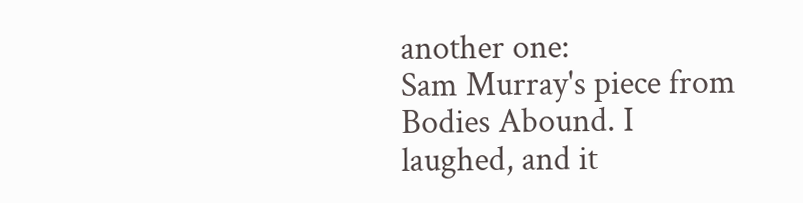another one:
Sam Murray's piece from Bodies Abound. I laughed, and it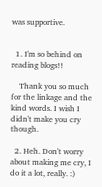was supportive.


  1. I'm so behind on reading blogs!!

    Thank you so much for the linkage and the kind words. I wish I didn't make you cry though.

  2. Heh. Don't worry about making me cry, I do it a lot, really. :)